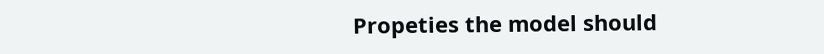Propeties the model should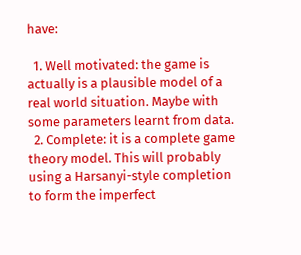have:

  1. Well motivated: the game is actually is a plausible model of a real world situation. Maybe with some parameters learnt from data.
  2. Complete: it is a complete game theory model. This will probably using a Harsanyi-style completion to form the imperfect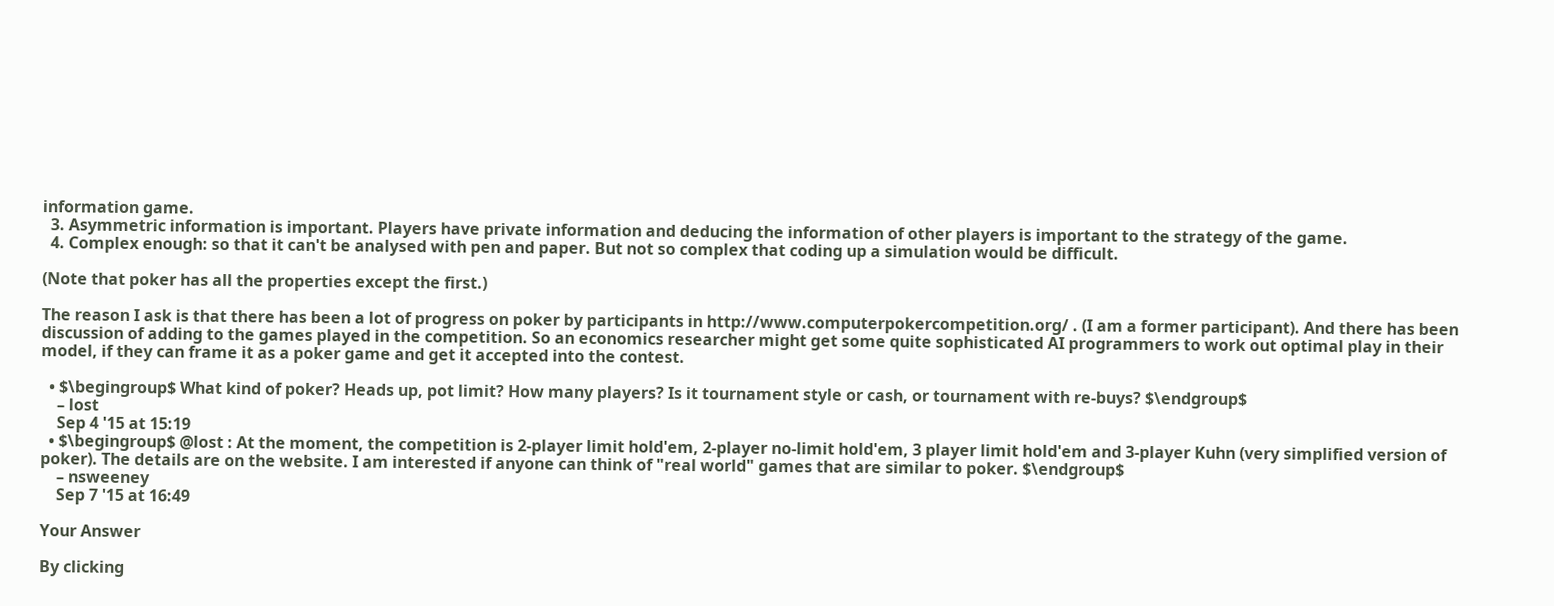information game.
  3. Asymmetric information is important. Players have private information and deducing the information of other players is important to the strategy of the game.
  4. Complex enough: so that it can't be analysed with pen and paper. But not so complex that coding up a simulation would be difficult.

(Note that poker has all the properties except the first.)

The reason I ask is that there has been a lot of progress on poker by participants in http://www.computerpokercompetition.org/ . (I am a former participant). And there has been discussion of adding to the games played in the competition. So an economics researcher might get some quite sophisticated AI programmers to work out optimal play in their model, if they can frame it as a poker game and get it accepted into the contest.

  • $\begingroup$ What kind of poker? Heads up, pot limit? How many players? Is it tournament style or cash, or tournament with re-buys? $\endgroup$
    – lost
    Sep 4 '15 at 15:19
  • $\begingroup$ @lost : At the moment, the competition is 2-player limit hold'em, 2-player no-limit hold'em, 3 player limit hold'em and 3-player Kuhn (very simplified version of poker). The details are on the website. I am interested if anyone can think of "real world" games that are similar to poker. $\endgroup$
    – nsweeney
    Sep 7 '15 at 16:49

Your Answer

By clicking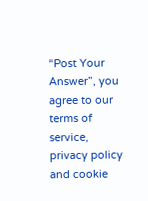“Post Your Answer”, you agree to our terms of service, privacy policy and cookie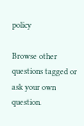policy

Browse other questions tagged or ask your own question.